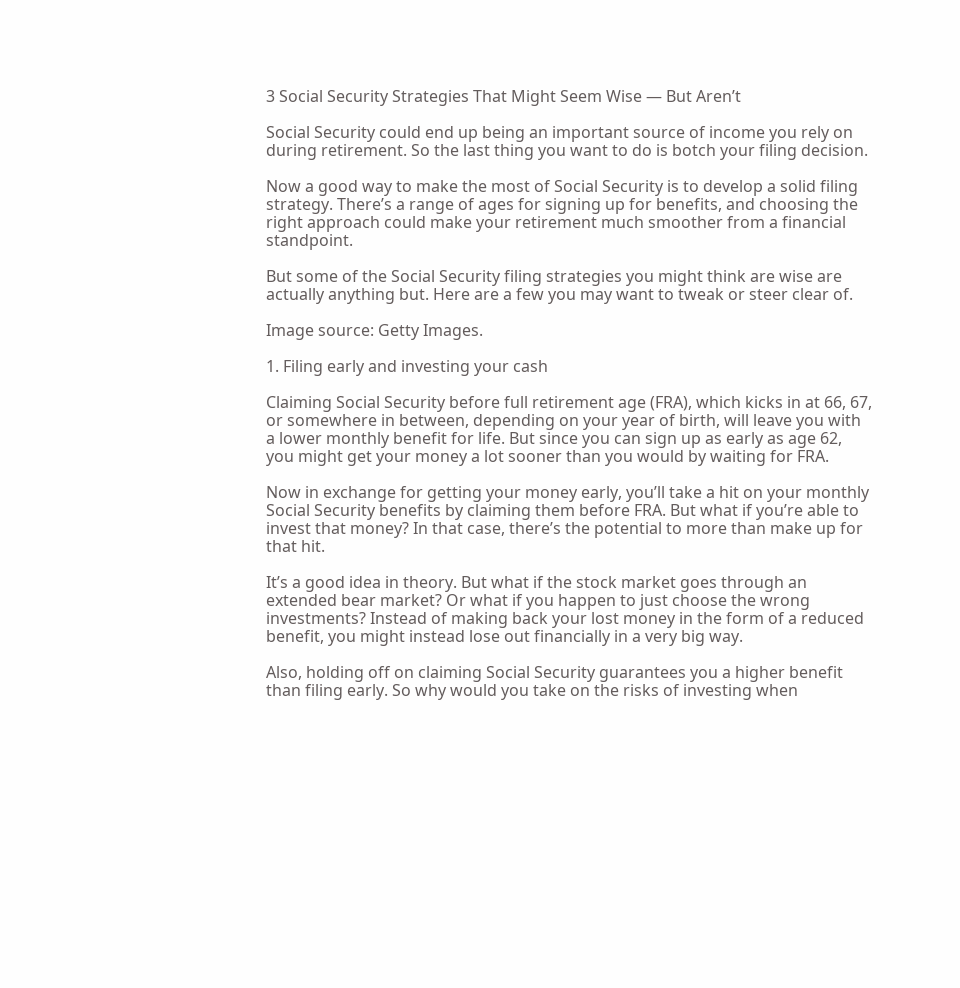3 Social Security Strategies That Might Seem Wise — But Aren’t

Social Security could end up being an important source of income you rely on during retirement. So the last thing you want to do is botch your filing decision.

Now a good way to make the most of Social Security is to develop a solid filing strategy. There’s a range of ages for signing up for benefits, and choosing the right approach could make your retirement much smoother from a financial standpoint.

But some of the Social Security filing strategies you might think are wise are actually anything but. Here are a few you may want to tweak or steer clear of.

Image source: Getty Images.

1. Filing early and investing your cash

Claiming Social Security before full retirement age (FRA), which kicks in at 66, 67, or somewhere in between, depending on your year of birth, will leave you with a lower monthly benefit for life. But since you can sign up as early as age 62, you might get your money a lot sooner than you would by waiting for FRA.

Now in exchange for getting your money early, you’ll take a hit on your monthly Social Security benefits by claiming them before FRA. But what if you’re able to invest that money? In that case, there’s the potential to more than make up for that hit.

It’s a good idea in theory. But what if the stock market goes through an extended bear market? Or what if you happen to just choose the wrong investments? Instead of making back your lost money in the form of a reduced benefit, you might instead lose out financially in a very big way.

Also, holding off on claiming Social Security guarantees you a higher benefit than filing early. So why would you take on the risks of investing when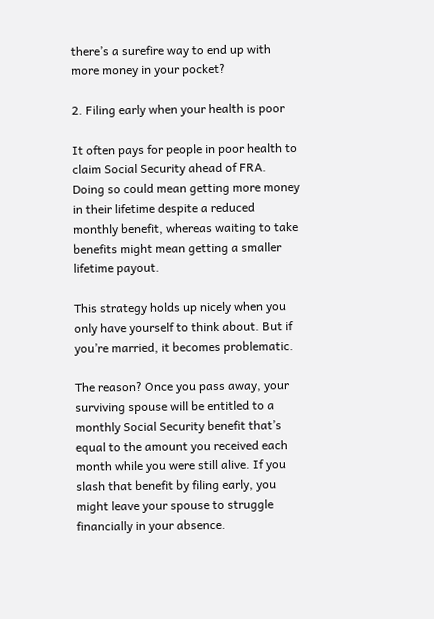there’s a surefire way to end up with more money in your pocket?

2. Filing early when your health is poor

It often pays for people in poor health to claim Social Security ahead of FRA. Doing so could mean getting more money in their lifetime despite a reduced monthly benefit, whereas waiting to take benefits might mean getting a smaller lifetime payout.

This strategy holds up nicely when you only have yourself to think about. But if you’re married, it becomes problematic.

The reason? Once you pass away, your surviving spouse will be entitled to a monthly Social Security benefit that’s equal to the amount you received each month while you were still alive. If you slash that benefit by filing early, you might leave your spouse to struggle financially in your absence.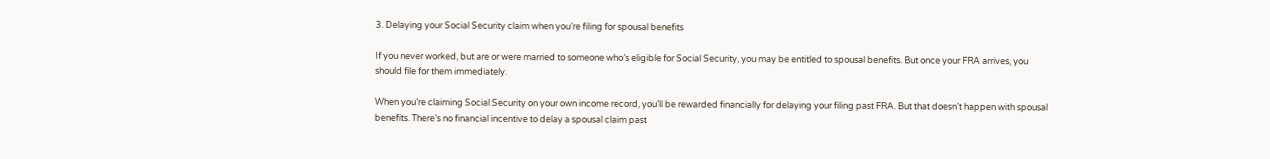3. Delaying your Social Security claim when you’re filing for spousal benefits

If you never worked, but are or were married to someone who’s eligible for Social Security, you may be entitled to spousal benefits. But once your FRA arrives, you should file for them immediately.

When you’re claiming Social Security on your own income record, you’ll be rewarded financially for delaying your filing past FRA. But that doesn’t happen with spousal benefits. There’s no financial incentive to delay a spousal claim past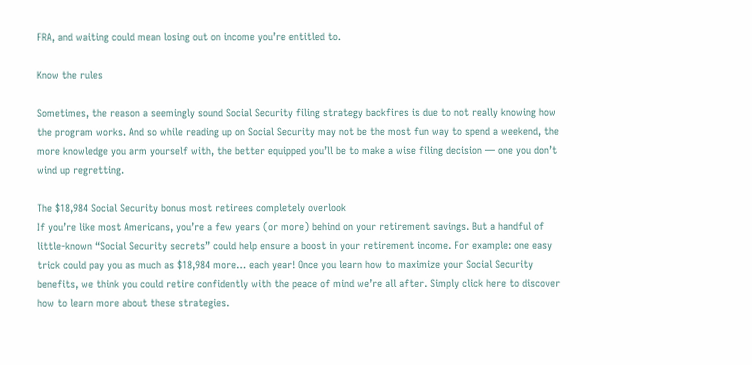FRA, and waiting could mean losing out on income you’re entitled to.

Know the rules

Sometimes, the reason a seemingly sound Social Security filing strategy backfires is due to not really knowing how the program works. And so while reading up on Social Security may not be the most fun way to spend a weekend, the more knowledge you arm yourself with, the better equipped you’ll be to make a wise filing decision — one you don’t wind up regretting.

The $18,984 Social Security bonus most retirees completely overlook
If you’re like most Americans, you’re a few years (or more) behind on your retirement savings. But a handful of little-known “Social Security secrets” could help ensure a boost in your retirement income. For example: one easy trick could pay you as much as $18,984 more… each year! Once you learn how to maximize your Social Security benefits, we think you could retire confidently with the peace of mind we’re all after. Simply click here to discover how to learn more about these strategies.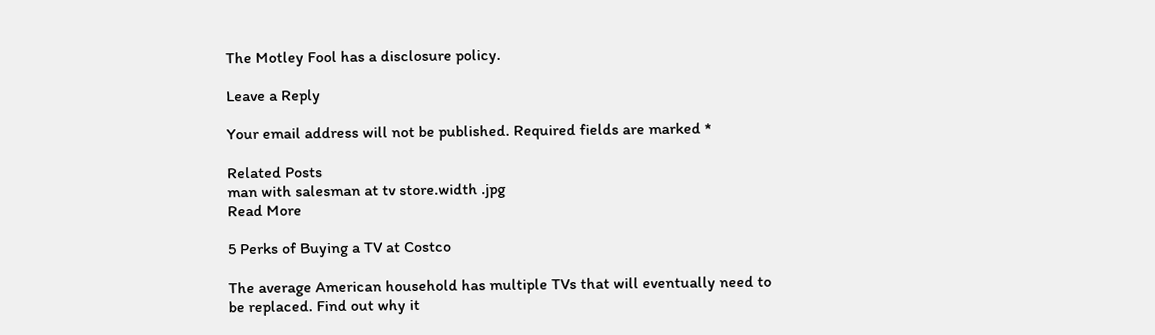The Motley Fool has a disclosure policy.

Leave a Reply

Your email address will not be published. Required fields are marked *

Related Posts
man with salesman at tv store.width .jpg
Read More

5 Perks of Buying a TV at Costco

The average American household has multiple TVs that will eventually need to be replaced. Find out why it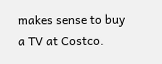makes sense to buy a TV at Costco.